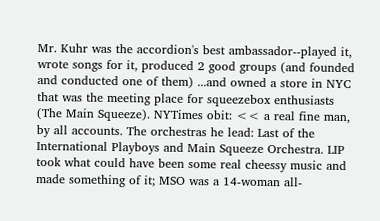Mr. Kuhr was the accordion's best ambassador--played it, wrote songs for it, produced 2 good groups (and founded and conducted one of them) ...and owned a store in NYC that was the meeting place for squeezebox enthusiasts (The Main Squeeze). NYTimes obit: << a real fine man, by all accounts. The orchestras he lead: Last of the International Playboys and Main Squeeze Orchestra. LIP took what could have been some real cheessy music and made something of it; MSO was a 14-woman all-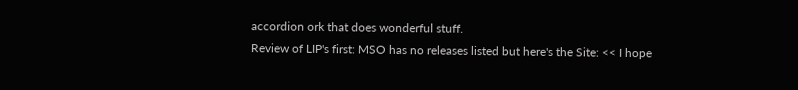accordion ork that does wonderful stuff.
Review of LIP's first: MSO has no releases listed but here's the Site: << I hope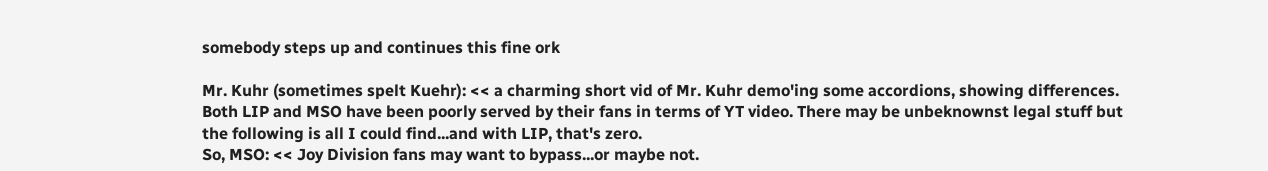somebody steps up and continues this fine ork

Mr. Kuhr (sometimes spelt Kuehr): << a charming short vid of Mr. Kuhr demo'ing some accordions, showing differences.
Both LIP and MSO have been poorly served by their fans in terms of YT video. There may be unbeknownst legal stuff but the following is all I could find...and with LIP, that's zero.
So, MSO: << Joy Division fans may want to bypass...or maybe not.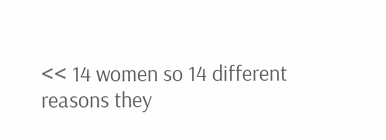<< 14 women so 14 different reasons they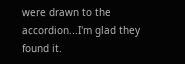were drawn to the accordion...I'm glad they found it.